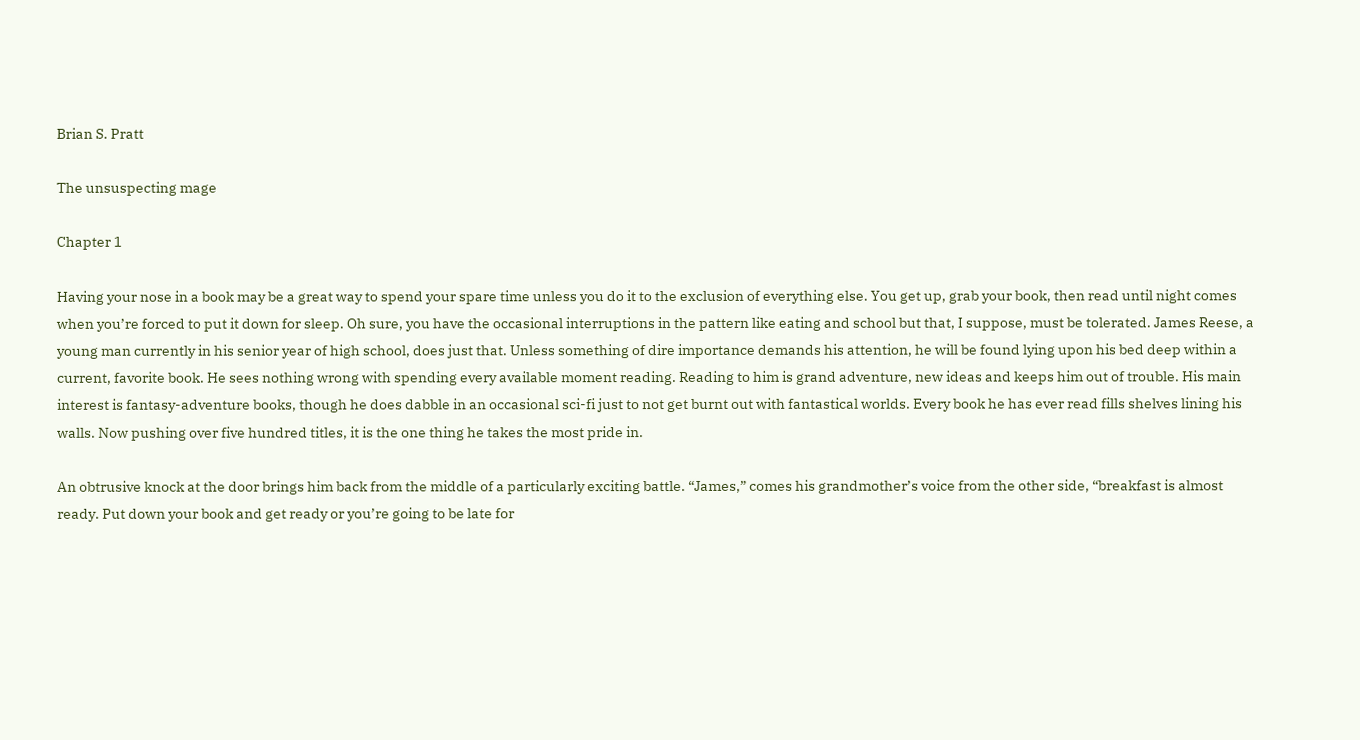Brian S. Pratt

The unsuspecting mage

Chapter 1

Having your nose in a book may be a great way to spend your spare time unless you do it to the exclusion of everything else. You get up, grab your book, then read until night comes when you’re forced to put it down for sleep. Oh sure, you have the occasional interruptions in the pattern like eating and school but that, I suppose, must be tolerated. James Reese, a young man currently in his senior year of high school, does just that. Unless something of dire importance demands his attention, he will be found lying upon his bed deep within a current, favorite book. He sees nothing wrong with spending every available moment reading. Reading to him is grand adventure, new ideas and keeps him out of trouble. His main interest is fantasy-adventure books, though he does dabble in an occasional sci-fi just to not get burnt out with fantastical worlds. Every book he has ever read fills shelves lining his walls. Now pushing over five hundred titles, it is the one thing he takes the most pride in.

An obtrusive knock at the door brings him back from the middle of a particularly exciting battle. “James,” comes his grandmother’s voice from the other side, “breakfast is almost ready. Put down your book and get ready or you’re going to be late for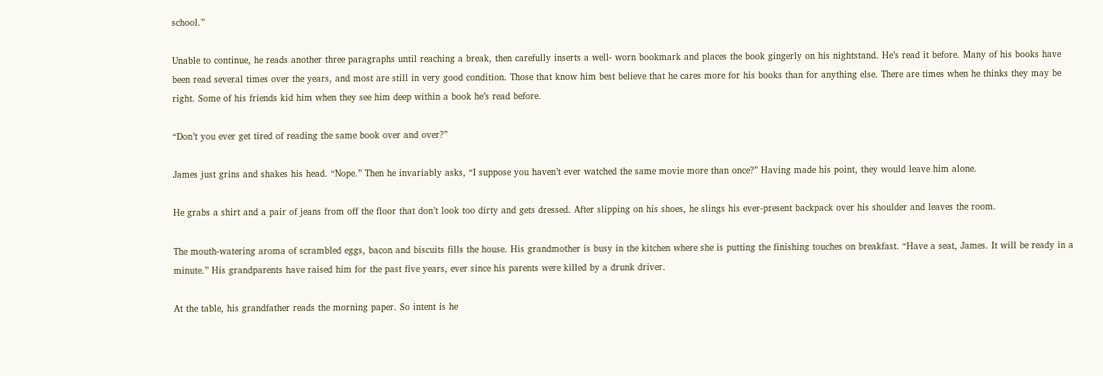school.”

Unable to continue, he reads another three paragraphs until reaching a break, then carefully inserts a well- worn bookmark and places the book gingerly on his nightstand. He’s read it before. Many of his books have been read several times over the years, and most are still in very good condition. Those that know him best believe that he cares more for his books than for anything else. There are times when he thinks they may be right. Some of his friends kid him when they see him deep within a book he’s read before.

“Don’t you ever get tired of reading the same book over and over?”

James just grins and shakes his head. “Nope.” Then he invariably asks, “I suppose you haven’t ever watched the same movie more than once?” Having made his point, they would leave him alone.

He grabs a shirt and a pair of jeans from off the floor that don’t look too dirty and gets dressed. After slipping on his shoes, he slings his ever-present backpack over his shoulder and leaves the room.

The mouth-watering aroma of scrambled eggs, bacon and biscuits fills the house. His grandmother is busy in the kitchen where she is putting the finishing touches on breakfast. “Have a seat, James. It will be ready in a minute.” His grandparents have raised him for the past five years, ever since his parents were killed by a drunk driver.

At the table, his grandfather reads the morning paper. So intent is he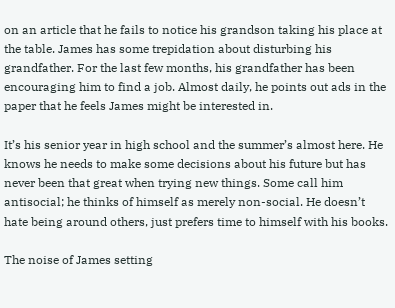on an article that he fails to notice his grandson taking his place at the table. James has some trepidation about disturbing his grandfather. For the last few months, his grandfather has been encouraging him to find a job. Almost daily, he points out ads in the paper that he feels James might be interested in.

It’s his senior year in high school and the summer’s almost here. He knows he needs to make some decisions about his future but has never been that great when trying new things. Some call him antisocial; he thinks of himself as merely non-social. He doesn’t hate being around others, just prefers time to himself with his books.

The noise of James setting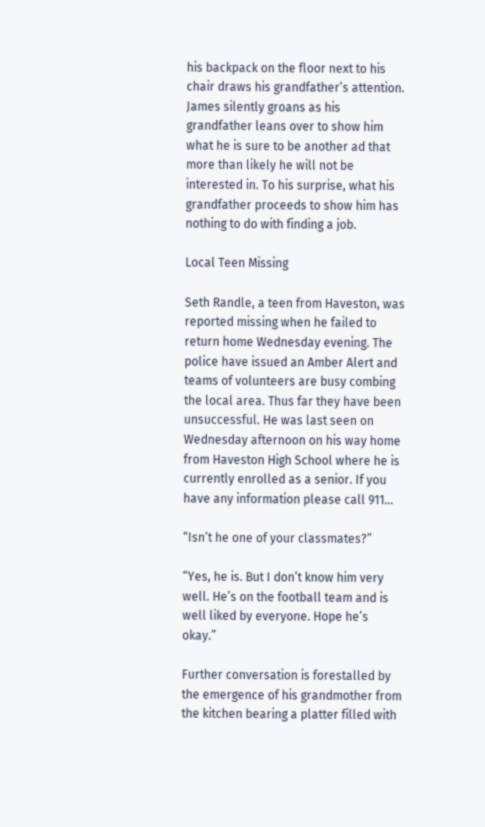his backpack on the floor next to his chair draws his grandfather’s attention. James silently groans as his grandfather leans over to show him what he is sure to be another ad that more than likely he will not be interested in. To his surprise, what his grandfather proceeds to show him has nothing to do with finding a job.

Local Teen Missing

Seth Randle, a teen from Haveston, was reported missing when he failed to return home Wednesday evening. The police have issued an Amber Alert and teams of volunteers are busy combing the local area. Thus far they have been unsuccessful. He was last seen on Wednesday afternoon on his way home from Haveston High School where he is currently enrolled as a senior. If you have any information please call 911…

“Isn’t he one of your classmates?”

“Yes, he is. But I don’t know him very well. He’s on the football team and is well liked by everyone. Hope he’s okay.”

Further conversation is forestalled by the emergence of his grandmother from the kitchen bearing a platter filled with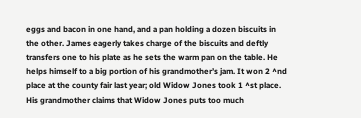eggs and bacon in one hand, and a pan holding a dozen biscuits in the other. James eagerly takes charge of the biscuits and deftly transfers one to his plate as he sets the warm pan on the table. He helps himself to a big portion of his grandmother’s jam. It won 2 ^nd place at the county fair last year; old Widow Jones took 1 ^st place. His grandmother claims that Widow Jones puts too much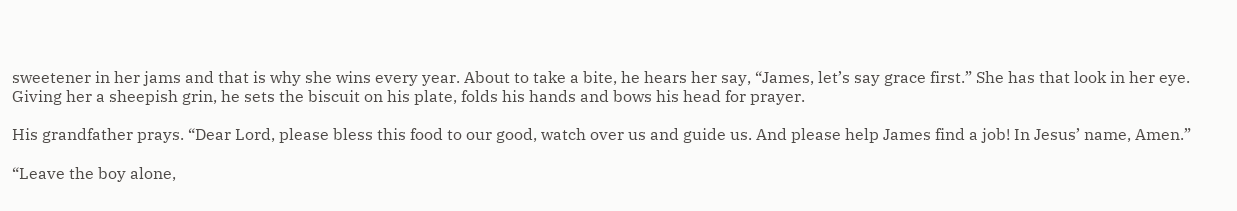sweetener in her jams and that is why she wins every year. About to take a bite, he hears her say, “James, let’s say grace first.” She has that look in her eye. Giving her a sheepish grin, he sets the biscuit on his plate, folds his hands and bows his head for prayer.

His grandfather prays. “Dear Lord, please bless this food to our good, watch over us and guide us. And please help James find a job! In Jesus’ name, Amen.”

“Leave the boy alone,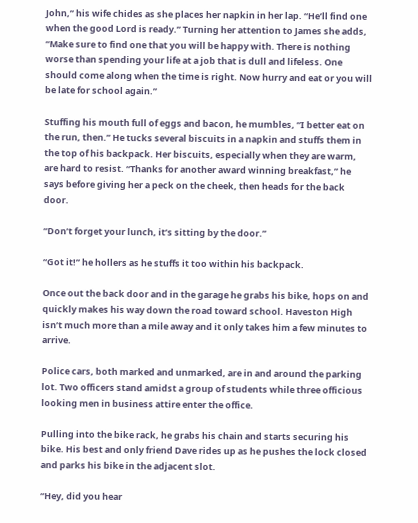John,” his wife chides as she places her napkin in her lap. “He’ll find one when the good Lord is ready.” Turning her attention to James she adds, “Make sure to find one that you will be happy with. There is nothing worse than spending your life at a job that is dull and lifeless. One should come along when the time is right. Now hurry and eat or you will be late for school again.”

Stuffing his mouth full of eggs and bacon, he mumbles, “I better eat on the run, then.” He tucks several biscuits in a napkin and stuffs them in the top of his backpack. Her biscuits, especially when they are warm, are hard to resist. “Thanks for another award winning breakfast,” he says before giving her a peck on the cheek, then heads for the back door.

“Don’t forget your lunch, it’s sitting by the door.”

“Got it!” he hollers as he stuffs it too within his backpack.

Once out the back door and in the garage he grabs his bike, hops on and quickly makes his way down the road toward school. Haveston High isn’t much more than a mile away and it only takes him a few minutes to arrive.

Police cars, both marked and unmarked, are in and around the parking lot. Two officers stand amidst a group of students while three officious looking men in business attire enter the office.

Pulling into the bike rack, he grabs his chain and starts securing his bike. His best and only friend Dave rides up as he pushes the lock closed and parks his bike in the adjacent slot.

“Hey, did you hear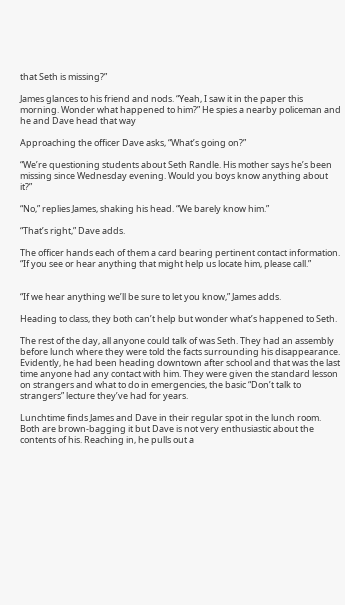that Seth is missing?”

James glances to his friend and nods. “Yeah, I saw it in the paper this morning. Wonder what happened to him?” He spies a nearby policeman and he and Dave head that way

Approaching the officer Dave asks, “What’s going on?”

“We’re questioning students about Seth Randle. His mother says he’s been missing since Wednesday evening. Would you boys know anything about it?”

“No,” replies James, shaking his head. “We barely know him.”

“That’s right,” Dave adds.

The officer hands each of them a card bearing pertinent contact information. “If you see or hear anything that might help us locate him, please call.”


“If we hear anything we’ll be sure to let you know,” James adds.

Heading to class, they both can’t help but wonder what’s happened to Seth.

The rest of the day, all anyone could talk of was Seth. They had an assembly before lunch where they were told the facts surrounding his disappearance. Evidently, he had been heading downtown after school and that was the last time anyone had any contact with him. They were given the standard lesson on strangers and what to do in emergencies, the basic “Don’t talk to strangers” lecture they’ve had for years.

Lunchtime finds James and Dave in their regular spot in the lunch room. Both are brown-bagging it but Dave is not very enthusiastic about the contents of his. Reaching in, he pulls out a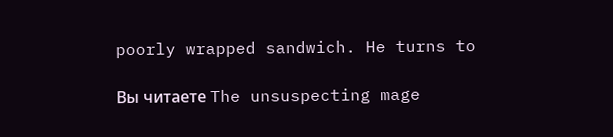poorly wrapped sandwich. He turns to

Вы читаете The unsuspecting mage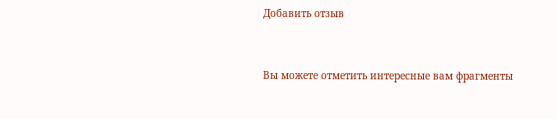Добавить отзыв


Вы можете отметить интересные вам фрагменты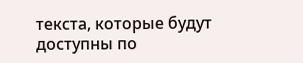текста, которые будут доступны по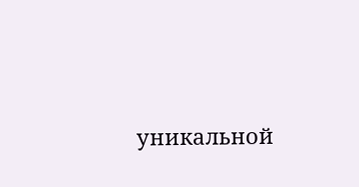уникальной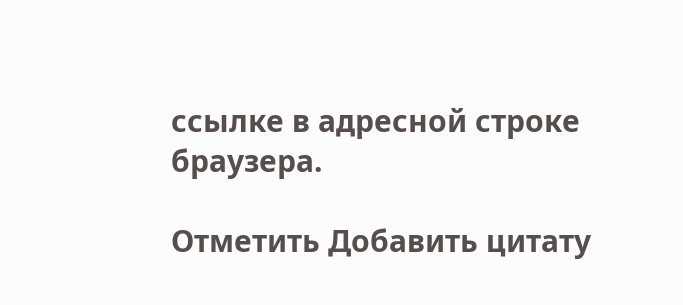ссылке в адресной строке браузера.

Отметить Добавить цитату